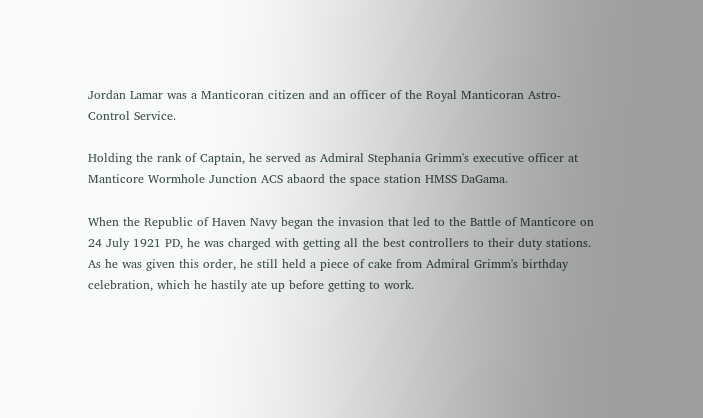Jordan Lamar was a Manticoran citizen and an officer of the Royal Manticoran Astro-Control Service.

Holding the rank of Captain, he served as Admiral Stephania Grimm's executive officer at Manticore Wormhole Junction ACS abaord the space station HMSS DaGama.

When the Republic of Haven Navy began the invasion that led to the Battle of Manticore on 24 July 1921 PD, he was charged with getting all the best controllers to their duty stations. As he was given this order, he still held a piece of cake from Admiral Grimm's birthday celebration, which he hastily ate up before getting to work.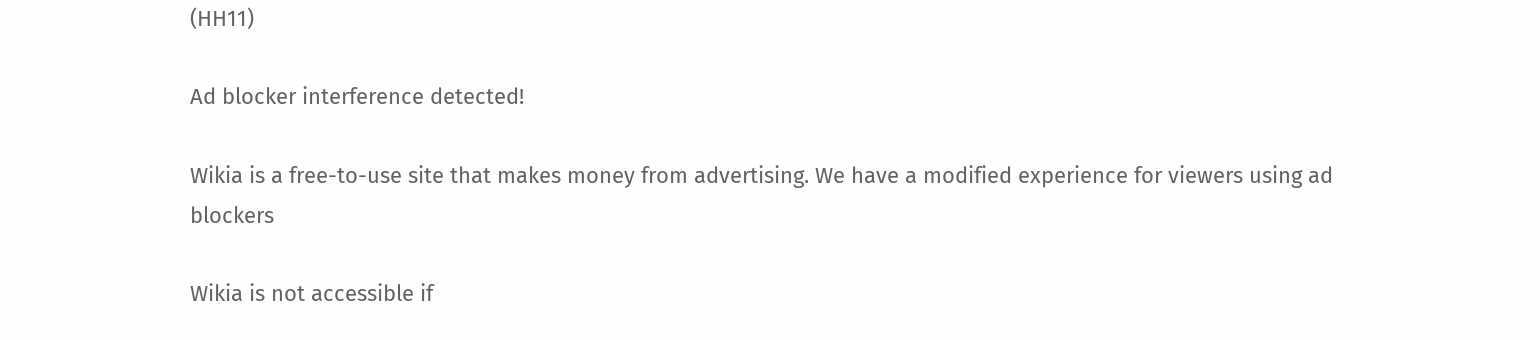(HH11)

Ad blocker interference detected!

Wikia is a free-to-use site that makes money from advertising. We have a modified experience for viewers using ad blockers

Wikia is not accessible if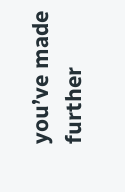you’ve made further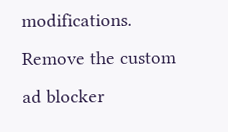modifications. Remove the custom ad blocker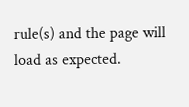rule(s) and the page will load as expected.